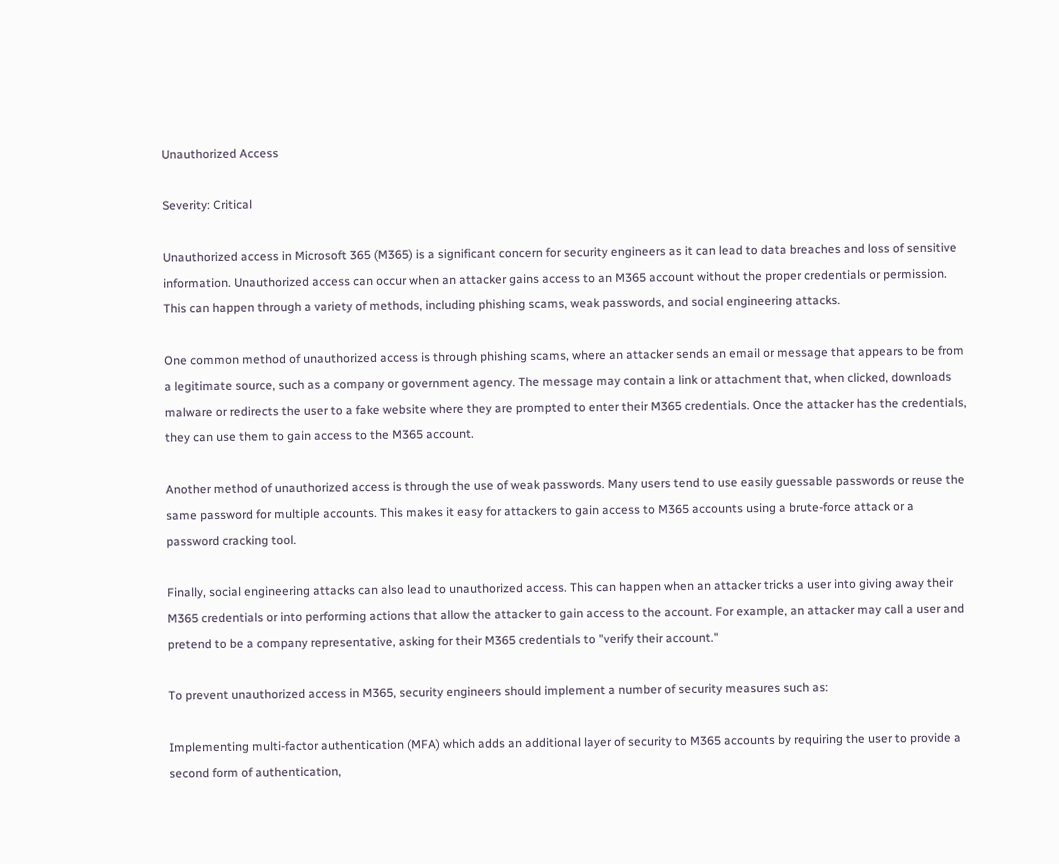Unauthorized Access

Severity: Critical

Unauthorized access in Microsoft 365 (M365) is a significant concern for security engineers as it can lead to data breaches and loss of sensitive information. Unauthorized access can occur when an attacker gains access to an M365 account without the proper credentials or permission. This can happen through a variety of methods, including phishing scams, weak passwords, and social engineering attacks.

One common method of unauthorized access is through phishing scams, where an attacker sends an email or message that appears to be from a legitimate source, such as a company or government agency. The message may contain a link or attachment that, when clicked, downloads malware or redirects the user to a fake website where they are prompted to enter their M365 credentials. Once the attacker has the credentials, they can use them to gain access to the M365 account.

Another method of unauthorized access is through the use of weak passwords. Many users tend to use easily guessable passwords or reuse the same password for multiple accounts. This makes it easy for attackers to gain access to M365 accounts using a brute-force attack or a password cracking tool.

Finally, social engineering attacks can also lead to unauthorized access. This can happen when an attacker tricks a user into giving away their M365 credentials or into performing actions that allow the attacker to gain access to the account. For example, an attacker may call a user and pretend to be a company representative, asking for their M365 credentials to "verify their account."

To prevent unauthorized access in M365, security engineers should implement a number of security measures such as:

Implementing multi-factor authentication (MFA) which adds an additional layer of security to M365 accounts by requiring the user to provide a second form of authentication,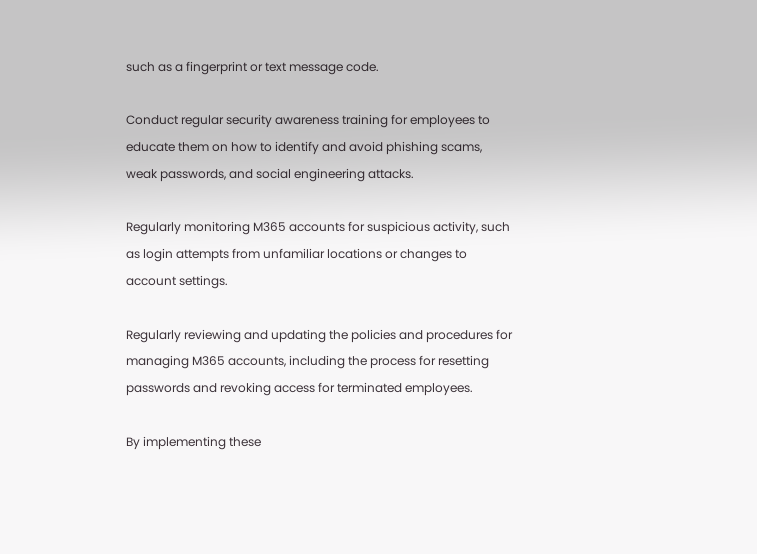such as a fingerprint or text message code.

Conduct regular security awareness training for employees to educate them on how to identify and avoid phishing scams, weak passwords, and social engineering attacks.

Regularly monitoring M365 accounts for suspicious activity, such as login attempts from unfamiliar locations or changes to account settings.

Regularly reviewing and updating the policies and procedures for managing M365 accounts, including the process for resetting passwords and revoking access for terminated employees.

By implementing these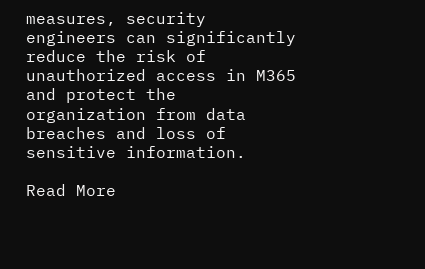measures, security engineers can significantly reduce the risk of unauthorized access in M365 and protect the organization from data breaches and loss of sensitive information.

Read More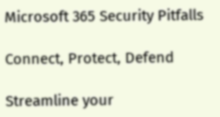Microsoft 365 Security Pitfalls

Connect, Protect, Defend

Streamline your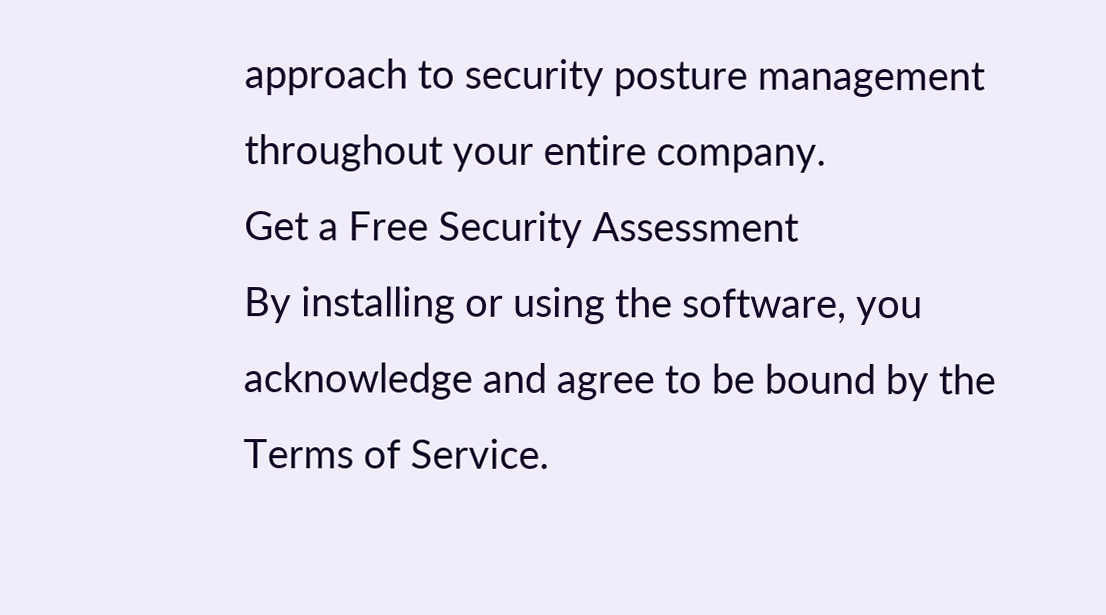approach to security posture management throughout your entire company.
Get a Free Security Assessment
By installing or using the software, you acknowledge and agree to be bound by the Terms of Service.